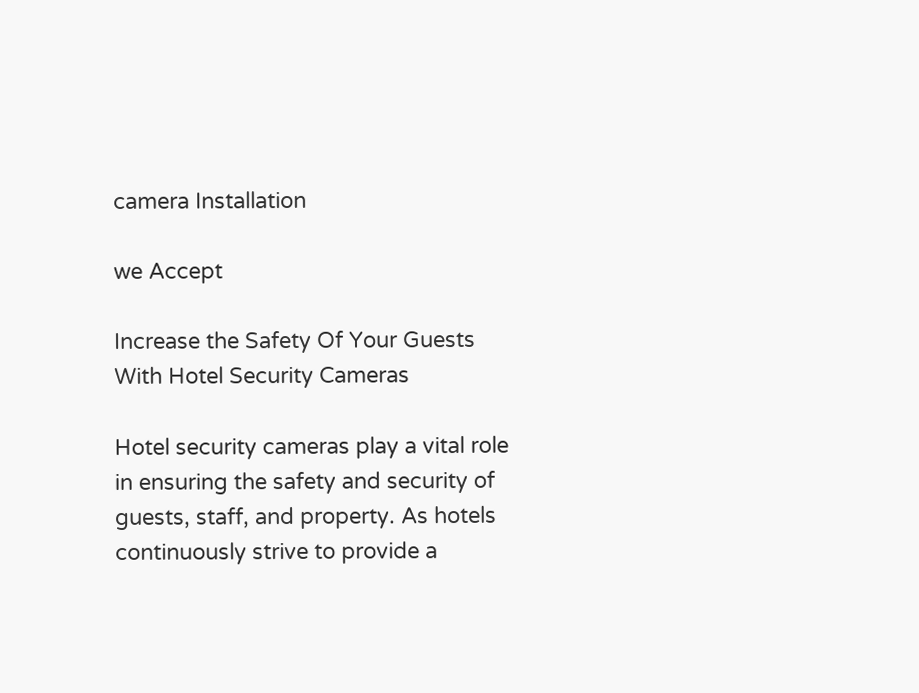camera Installation

we Accept

Increase the Safety Of Your Guests With Hotel Security Cameras

Hotel security cameras play a vital role in ensuring the safety and security of guests, staff, and property. As hotels continuously strive to provide a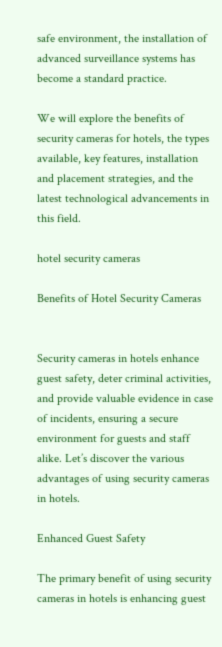safe environment, the installation of advanced surveillance systems has become a standard practice.

We will explore the benefits of security cameras for hotels, the types available, key features, installation and placement strategies, and the latest technological advancements in this field.

hotel security cameras

Benefits of Hotel Security Cameras


Security cameras in hotels enhance guest safety, deter criminal activities, and provide valuable evidence in case of incidents, ensuring a secure environment for guests and staff alike. Let’s discover the various advantages of using security cameras in hotels.

Enhanced Guest Safety

The primary benefit of using security cameras in hotels is enhancing guest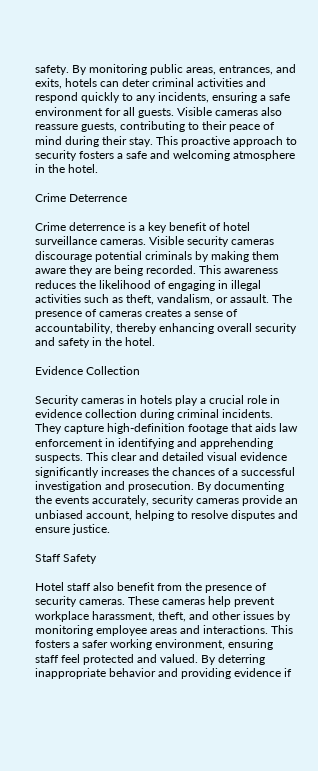safety. By monitoring public areas, entrances, and exits, hotels can deter criminal activities and respond quickly to any incidents, ensuring a safe environment for all guests. Visible cameras also reassure guests, contributing to their peace of mind during their stay. This proactive approach to security fosters a safe and welcoming atmosphere in the hotel.

Crime Deterrence

Crime deterrence is a key benefit of hotel surveillance cameras. Visible security cameras discourage potential criminals by making them aware they are being recorded. This awareness reduces the likelihood of engaging in illegal activities such as theft, vandalism, or assault. The presence of cameras creates a sense of accountability, thereby enhancing overall security and safety in the hotel.

Evidence Collection

Security cameras in hotels play a crucial role in evidence collection during criminal incidents. They capture high-definition footage that aids law enforcement in identifying and apprehending suspects. This clear and detailed visual evidence significantly increases the chances of a successful investigation and prosecution. By documenting the events accurately, security cameras provide an unbiased account, helping to resolve disputes and ensure justice.

Staff Safety

Hotel staff also benefit from the presence of security cameras. These cameras help prevent workplace harassment, theft, and other issues by monitoring employee areas and interactions. This fosters a safer working environment, ensuring staff feel protected and valued. By deterring inappropriate behavior and providing evidence if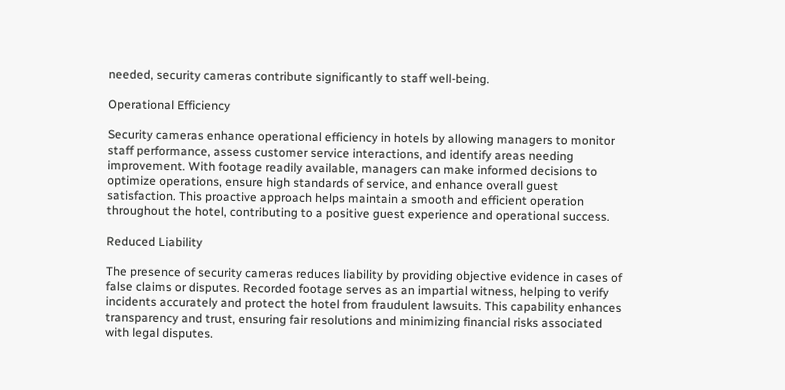needed, security cameras contribute significantly to staff well-being.

Operational Efficiency

Security cameras enhance operational efficiency in hotels by allowing managers to monitor staff performance, assess customer service interactions, and identify areas needing improvement. With footage readily available, managers can make informed decisions to optimize operations, ensure high standards of service, and enhance overall guest satisfaction. This proactive approach helps maintain a smooth and efficient operation throughout the hotel, contributing to a positive guest experience and operational success.

Reduced Liability

The presence of security cameras reduces liability by providing objective evidence in cases of false claims or disputes. Recorded footage serves as an impartial witness, helping to verify incidents accurately and protect the hotel from fraudulent lawsuits. This capability enhances transparency and trust, ensuring fair resolutions and minimizing financial risks associated with legal disputes.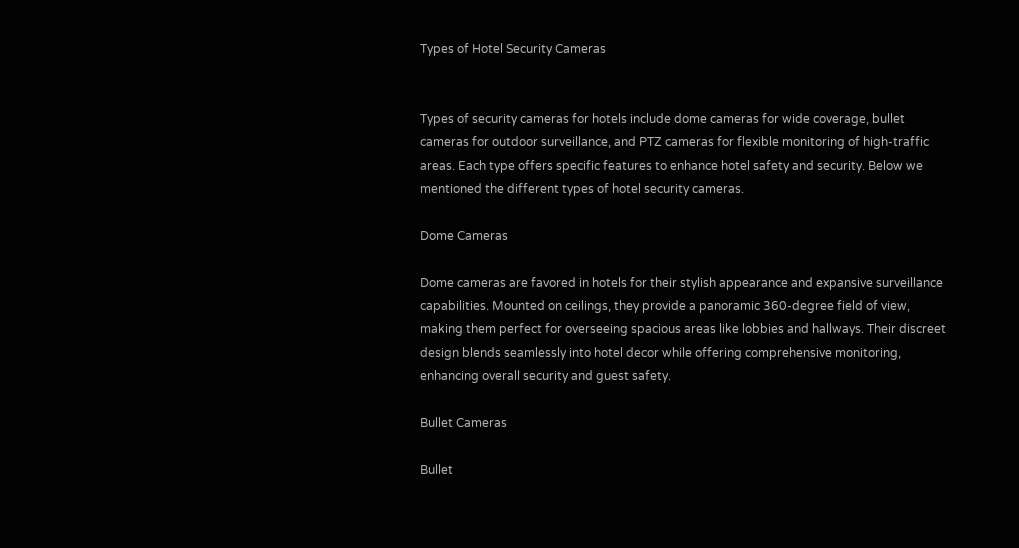Types of Hotel Security Cameras


Types of security cameras for hotels include dome cameras for wide coverage, bullet cameras for outdoor surveillance, and PTZ cameras for flexible monitoring of high-traffic areas. Each type offers specific features to enhance hotel safety and security. Below we mentioned the different types of hotel security cameras.

Dome Cameras

Dome cameras are favored in hotels for their stylish appearance and expansive surveillance capabilities. Mounted on ceilings, they provide a panoramic 360-degree field of view, making them perfect for overseeing spacious areas like lobbies and hallways. Their discreet design blends seamlessly into hotel decor while offering comprehensive monitoring, enhancing overall security and guest safety.

Bullet Cameras

Bullet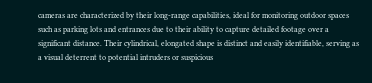cameras are characterized by their long-range capabilities, ideal for monitoring outdoor spaces such as parking lots and entrances due to their ability to capture detailed footage over a significant distance. Their cylindrical, elongated shape is distinct and easily identifiable, serving as a visual deterrent to potential intruders or suspicious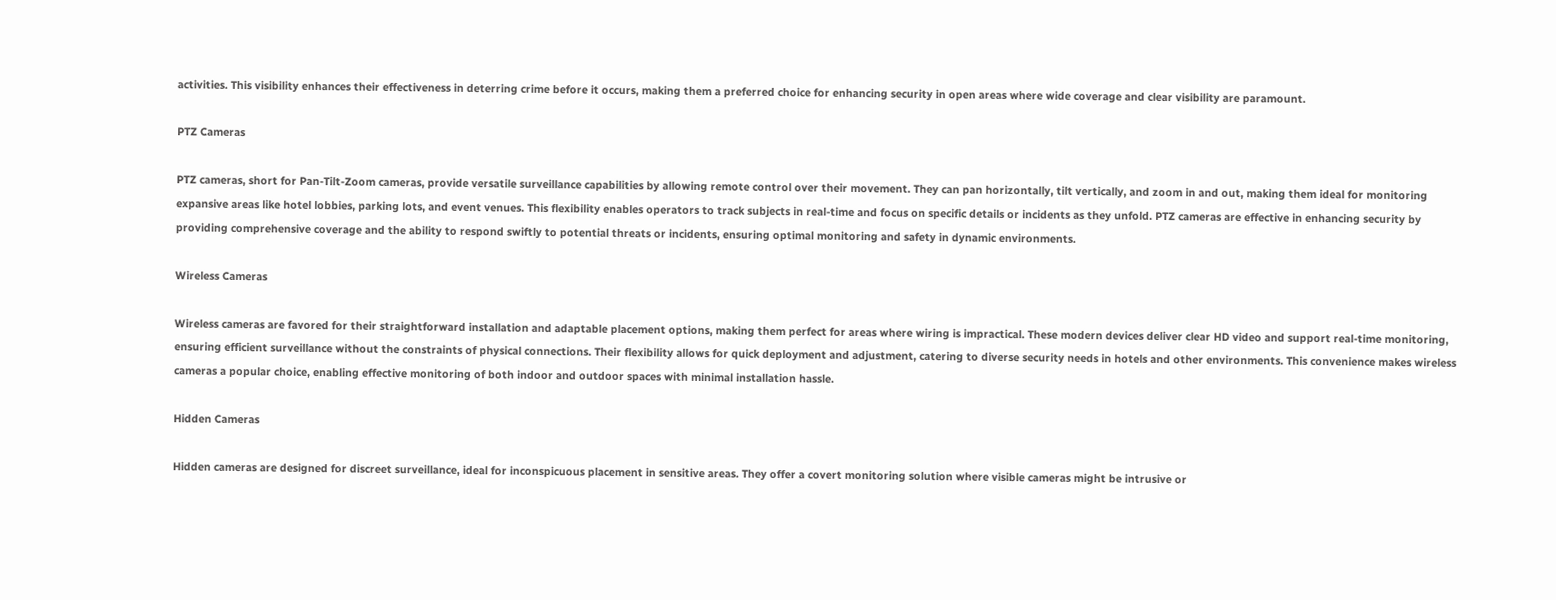activities. This visibility enhances their effectiveness in deterring crime before it occurs, making them a preferred choice for enhancing security in open areas where wide coverage and clear visibility are paramount.

PTZ Cameras

PTZ cameras, short for Pan-Tilt-Zoom cameras, provide versatile surveillance capabilities by allowing remote control over their movement. They can pan horizontally, tilt vertically, and zoom in and out, making them ideal for monitoring expansive areas like hotel lobbies, parking lots, and event venues. This flexibility enables operators to track subjects in real-time and focus on specific details or incidents as they unfold. PTZ cameras are effective in enhancing security by providing comprehensive coverage and the ability to respond swiftly to potential threats or incidents, ensuring optimal monitoring and safety in dynamic environments.

Wireless Cameras

Wireless cameras are favored for their straightforward installation and adaptable placement options, making them perfect for areas where wiring is impractical. These modern devices deliver clear HD video and support real-time monitoring, ensuring efficient surveillance without the constraints of physical connections. Their flexibility allows for quick deployment and adjustment, catering to diverse security needs in hotels and other environments. This convenience makes wireless cameras a popular choice, enabling effective monitoring of both indoor and outdoor spaces with minimal installation hassle.

Hidden Cameras

Hidden cameras are designed for discreet surveillance, ideal for inconspicuous placement in sensitive areas. They offer a covert monitoring solution where visible cameras might be intrusive or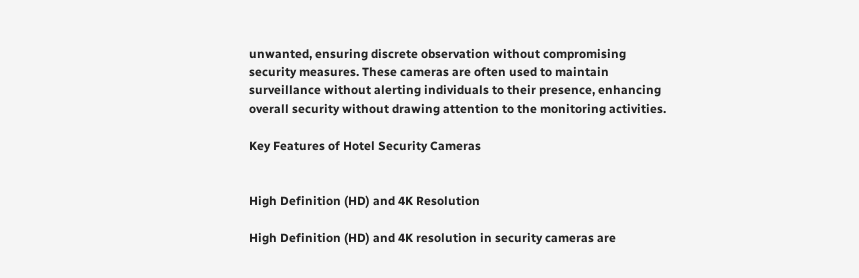unwanted, ensuring discrete observation without compromising security measures. These cameras are often used to maintain surveillance without alerting individuals to their presence, enhancing overall security without drawing attention to the monitoring activities.

Key Features of Hotel Security Cameras


High Definition (HD) and 4K Resolution

High Definition (HD) and 4K resolution in security cameras are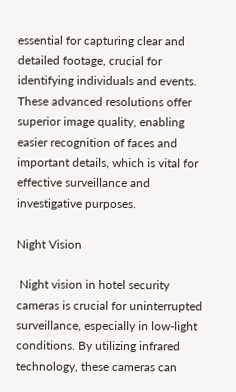essential for capturing clear and detailed footage, crucial for identifying individuals and events. These advanced resolutions offer superior image quality, enabling easier recognition of faces and important details, which is vital for effective surveillance and investigative purposes.

Night Vision

 Night vision in hotel security cameras is crucial for uninterrupted surveillance, especially in low-light conditions. By utilizing infrared technology, these cameras can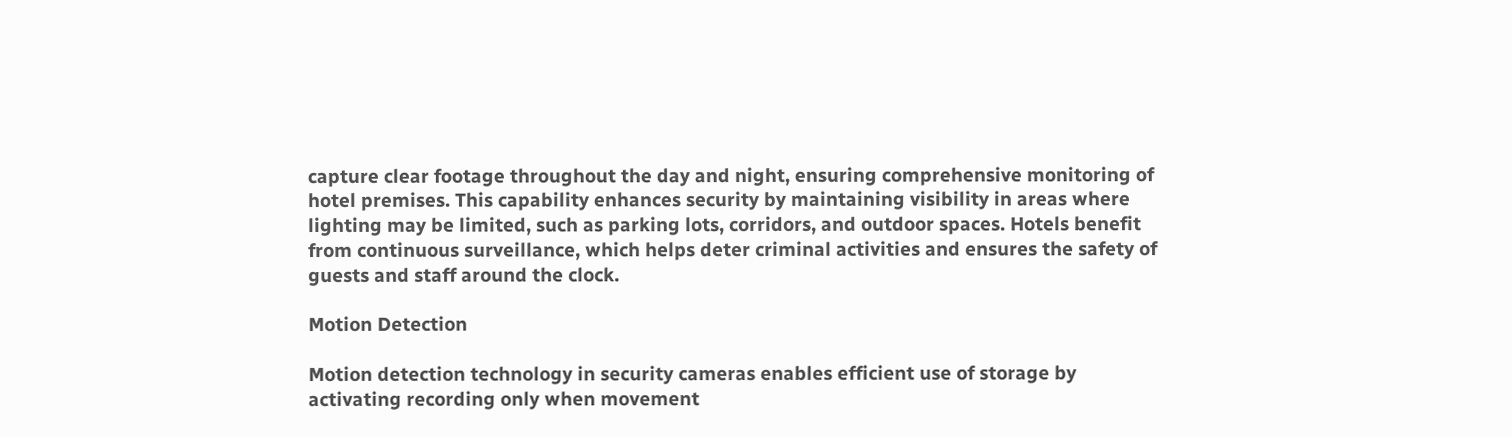capture clear footage throughout the day and night, ensuring comprehensive monitoring of hotel premises. This capability enhances security by maintaining visibility in areas where lighting may be limited, such as parking lots, corridors, and outdoor spaces. Hotels benefit from continuous surveillance, which helps deter criminal activities and ensures the safety of guests and staff around the clock.

Motion Detection

Motion detection technology in security cameras enables efficient use of storage by activating recording only when movement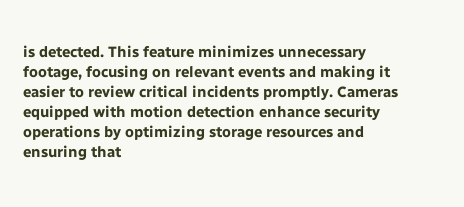is detected. This feature minimizes unnecessary footage, focusing on relevant events and making it easier to review critical incidents promptly. Cameras equipped with motion detection enhance security operations by optimizing storage resources and ensuring that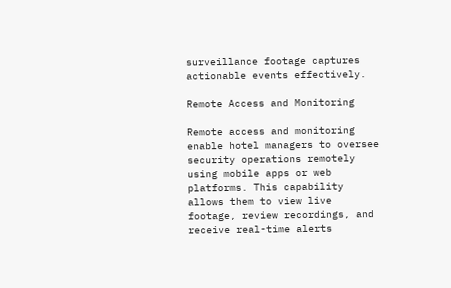surveillance footage captures actionable events effectively.

Remote Access and Monitoring

Remote access and monitoring enable hotel managers to oversee security operations remotely using mobile apps or web platforms. This capability allows them to view live footage, review recordings, and receive real-time alerts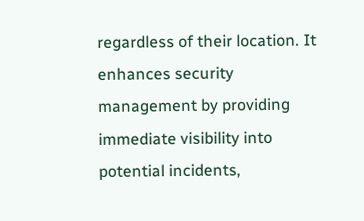regardless of their location. It enhances security management by providing immediate visibility into potential incidents,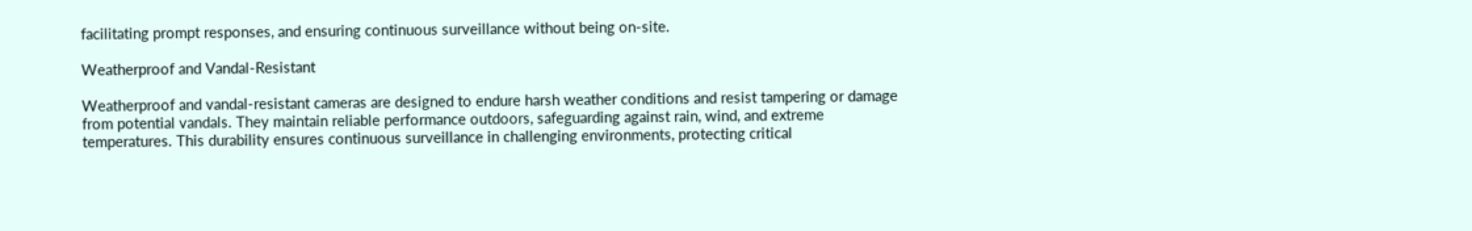facilitating prompt responses, and ensuring continuous surveillance without being on-site.

Weatherproof and Vandal-Resistant

Weatherproof and vandal-resistant cameras are designed to endure harsh weather conditions and resist tampering or damage from potential vandals. They maintain reliable performance outdoors, safeguarding against rain, wind, and extreme temperatures. This durability ensures continuous surveillance in challenging environments, protecting critical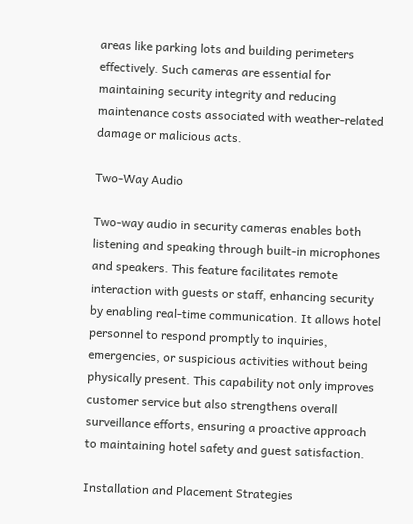areas like parking lots and building perimeters effectively. Such cameras are essential for maintaining security integrity and reducing maintenance costs associated with weather-related damage or malicious acts.

Two-Way Audio

Two-way audio in security cameras enables both listening and speaking through built-in microphones and speakers. This feature facilitates remote interaction with guests or staff, enhancing security by enabling real-time communication. It allows hotel personnel to respond promptly to inquiries, emergencies, or suspicious activities without being physically present. This capability not only improves customer service but also strengthens overall surveillance efforts, ensuring a proactive approach to maintaining hotel safety and guest satisfaction.

Installation and Placement Strategies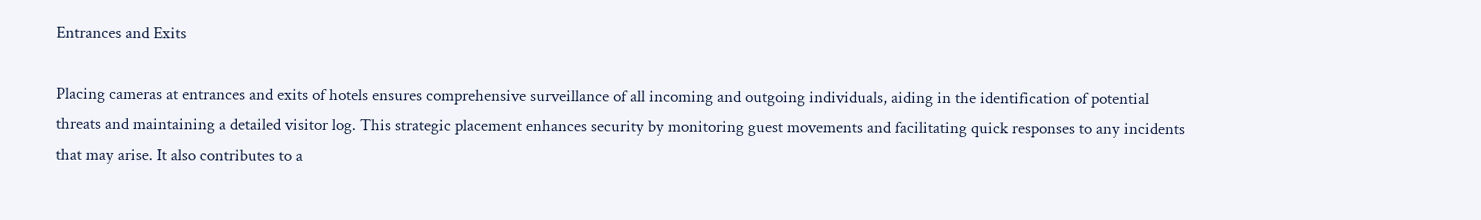Entrances and Exits

Placing cameras at entrances and exits of hotels ensures comprehensive surveillance of all incoming and outgoing individuals, aiding in the identification of potential threats and maintaining a detailed visitor log. This strategic placement enhances security by monitoring guest movements and facilitating quick responses to any incidents that may arise. It also contributes to a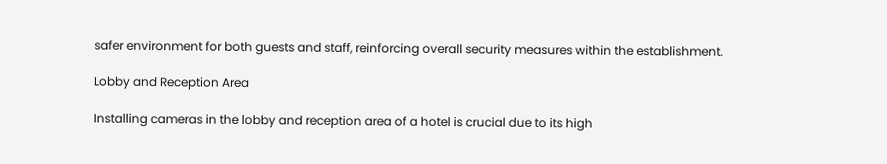safer environment for both guests and staff, reinforcing overall security measures within the establishment.

Lobby and Reception Area

Installing cameras in the lobby and reception area of a hotel is crucial due to its high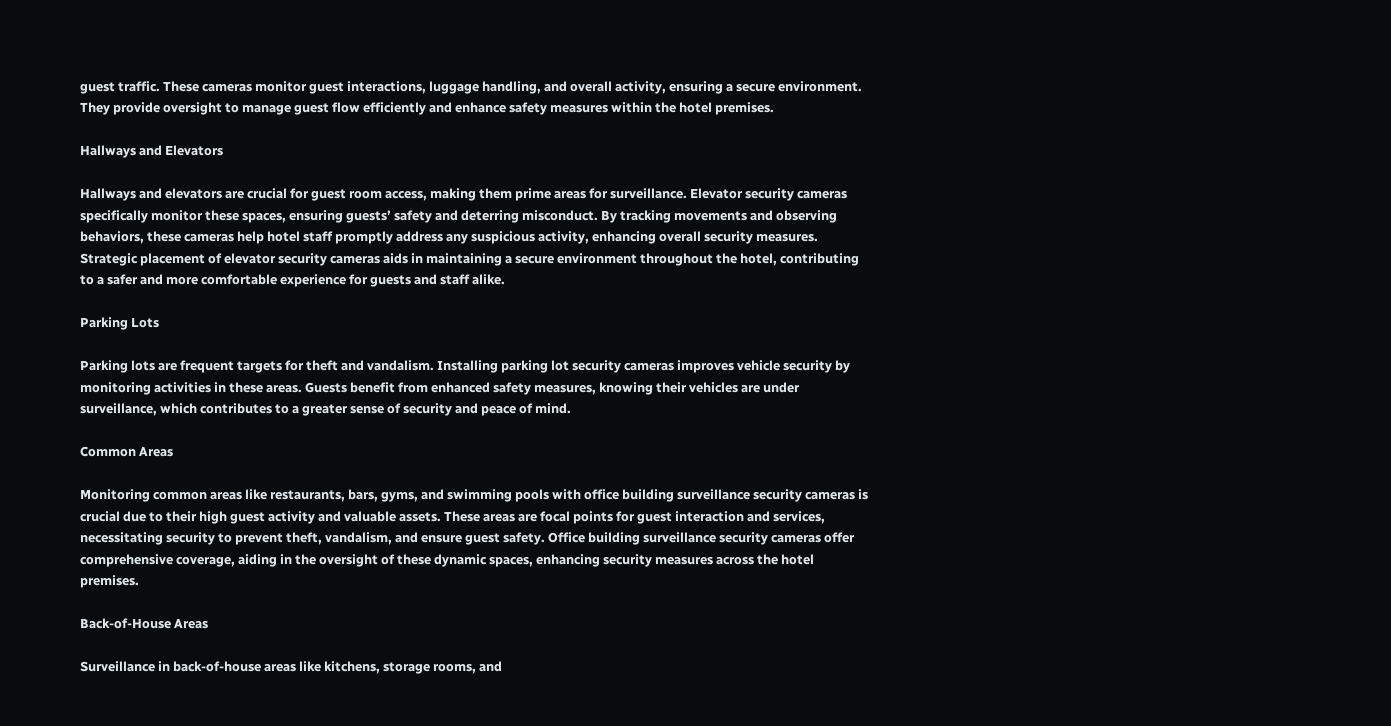guest traffic. These cameras monitor guest interactions, luggage handling, and overall activity, ensuring a secure environment. They provide oversight to manage guest flow efficiently and enhance safety measures within the hotel premises.

Hallways and Elevators

Hallways and elevators are crucial for guest room access, making them prime areas for surveillance. Elevator security cameras specifically monitor these spaces, ensuring guests’ safety and deterring misconduct. By tracking movements and observing behaviors, these cameras help hotel staff promptly address any suspicious activity, enhancing overall security measures. Strategic placement of elevator security cameras aids in maintaining a secure environment throughout the hotel, contributing to a safer and more comfortable experience for guests and staff alike.

Parking Lots

Parking lots are frequent targets for theft and vandalism. Installing parking lot security cameras improves vehicle security by monitoring activities in these areas. Guests benefit from enhanced safety measures, knowing their vehicles are under surveillance, which contributes to a greater sense of security and peace of mind.

Common Areas

Monitoring common areas like restaurants, bars, gyms, and swimming pools with office building surveillance security cameras is crucial due to their high guest activity and valuable assets. These areas are focal points for guest interaction and services, necessitating security to prevent theft, vandalism, and ensure guest safety. Office building surveillance security cameras offer comprehensive coverage, aiding in the oversight of these dynamic spaces, enhancing security measures across the hotel premises.

Back-of-House Areas

Surveillance in back-of-house areas like kitchens, storage rooms, and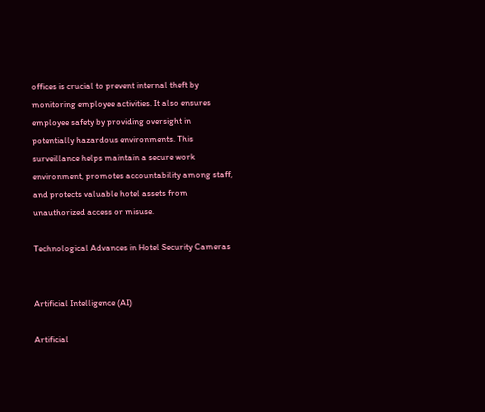offices is crucial to prevent internal theft by monitoring employee activities. It also ensures employee safety by providing oversight in potentially hazardous environments. This surveillance helps maintain a secure work environment, promotes accountability among staff, and protects valuable hotel assets from unauthorized access or misuse.

Technological Advances in Hotel Security Cameras


Artificial Intelligence (AI)

Artificial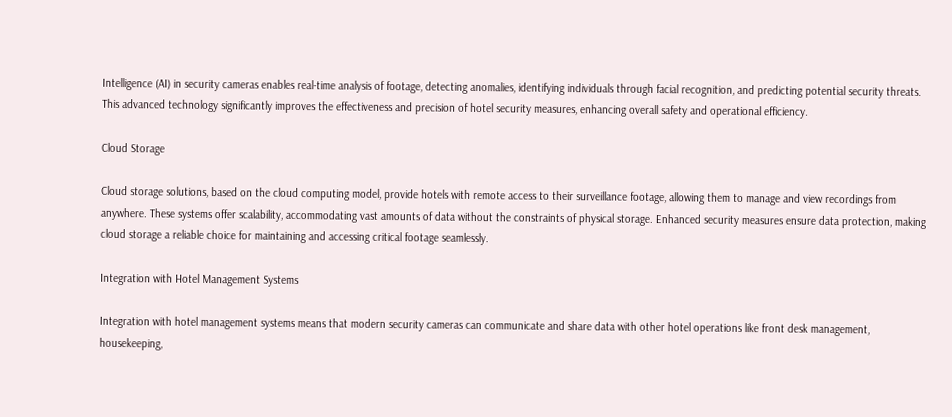Intelligence (AI) in security cameras enables real-time analysis of footage, detecting anomalies, identifying individuals through facial recognition, and predicting potential security threats. This advanced technology significantly improves the effectiveness and precision of hotel security measures, enhancing overall safety and operational efficiency.

Cloud Storage

Cloud storage solutions, based on the cloud computing model, provide hotels with remote access to their surveillance footage, allowing them to manage and view recordings from anywhere. These systems offer scalability, accommodating vast amounts of data without the constraints of physical storage. Enhanced security measures ensure data protection, making cloud storage a reliable choice for maintaining and accessing critical footage seamlessly.

Integration with Hotel Management Systems

Integration with hotel management systems means that modern security cameras can communicate and share data with other hotel operations like front desk management, housekeeping,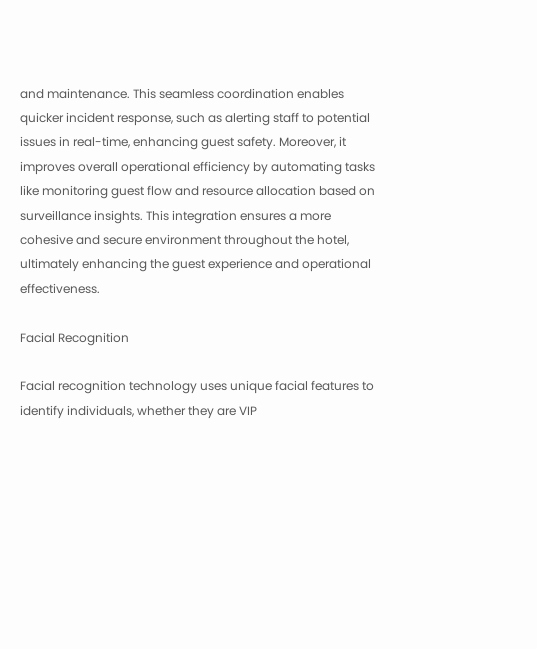and maintenance. This seamless coordination enables quicker incident response, such as alerting staff to potential issues in real-time, enhancing guest safety. Moreover, it improves overall operational efficiency by automating tasks like monitoring guest flow and resource allocation based on surveillance insights. This integration ensures a more cohesive and secure environment throughout the hotel, ultimately enhancing the guest experience and operational effectiveness.

Facial Recognition

Facial recognition technology uses unique facial features to identify individuals, whether they are VIP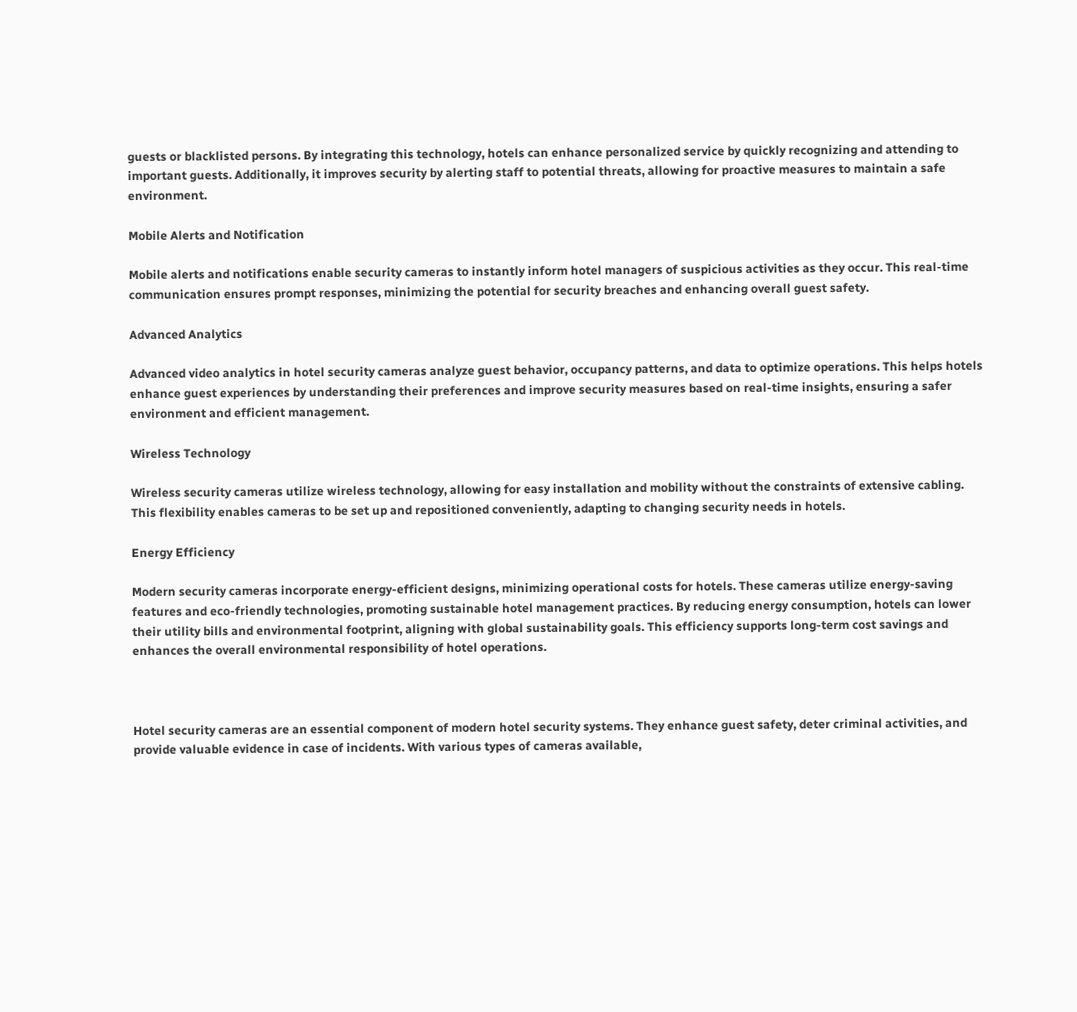guests or blacklisted persons. By integrating this technology, hotels can enhance personalized service by quickly recognizing and attending to important guests. Additionally, it improves security by alerting staff to potential threats, allowing for proactive measures to maintain a safe environment.

Mobile Alerts and Notification

Mobile alerts and notifications enable security cameras to instantly inform hotel managers of suspicious activities as they occur. This real-time communication ensures prompt responses, minimizing the potential for security breaches and enhancing overall guest safety.

Advanced Analytics

Advanced video analytics in hotel security cameras analyze guest behavior, occupancy patterns, and data to optimize operations. This helps hotels enhance guest experiences by understanding their preferences and improve security measures based on real-time insights, ensuring a safer environment and efficient management.

Wireless Technology

Wireless security cameras utilize wireless technology, allowing for easy installation and mobility without the constraints of extensive cabling. This flexibility enables cameras to be set up and repositioned conveniently, adapting to changing security needs in hotels.

Energy Efficiency

Modern security cameras incorporate energy-efficient designs, minimizing operational costs for hotels. These cameras utilize energy-saving features and eco-friendly technologies, promoting sustainable hotel management practices. By reducing energy consumption, hotels can lower their utility bills and environmental footprint, aligning with global sustainability goals. This efficiency supports long-term cost savings and enhances the overall environmental responsibility of hotel operations.



Hotel security cameras are an essential component of modern hotel security systems. They enhance guest safety, deter criminal activities, and provide valuable evidence in case of incidents. With various types of cameras available,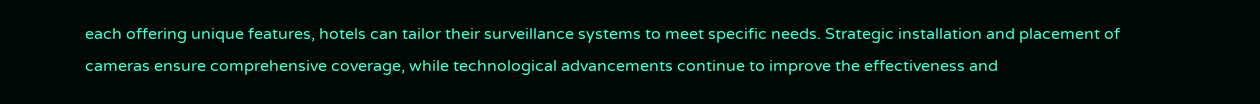each offering unique features, hotels can tailor their surveillance systems to meet specific needs. Strategic installation and placement of cameras ensure comprehensive coverage, while technological advancements continue to improve the effectiveness and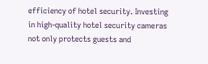efficiency of hotel security. Investing in high-quality hotel security cameras not only protects guests and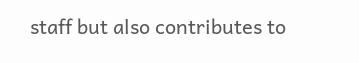staff but also contributes to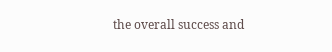the overall success and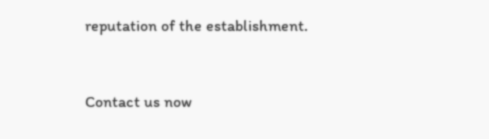reputation of the establishment.


Contact us now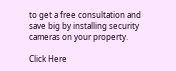to get a free consultation and save big by installing security cameras on your property.

Click Here